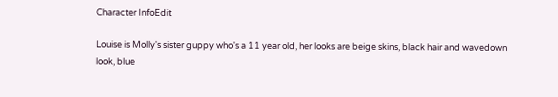Character InfoEdit

Louise is Molly's sister guppy who's a 11 year old, her looks are beige skins, black hair and wavedown look, blue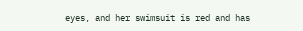eyes, and her swimsuit is red and has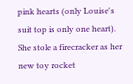pink hearts (only Louise's suit top is only one heart). She stole a firecracker as her new toy rocket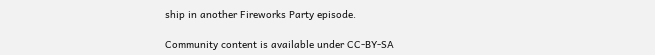ship in another Fireworks Party episode.

Community content is available under CC-BY-SA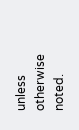unless otherwise noted.